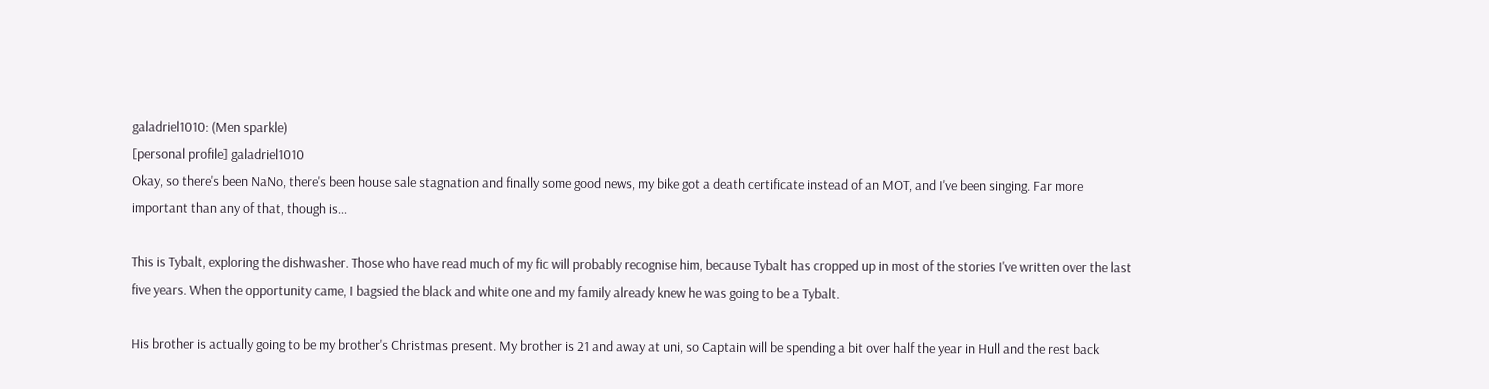galadriel1010: (Men sparkle)
[personal profile] galadriel1010
Okay, so there's been NaNo, there's been house sale stagnation and finally some good news, my bike got a death certificate instead of an MOT, and I've been singing. Far more important than any of that, though is...

This is Tybalt, exploring the dishwasher. Those who have read much of my fic will probably recognise him, because Tybalt has cropped up in most of the stories I've written over the last five years. When the opportunity came, I bagsied the black and white one and my family already knew he was going to be a Tybalt.

His brother is actually going to be my brother's Christmas present. My brother is 21 and away at uni, so Captain will be spending a bit over half the year in Hull and the rest back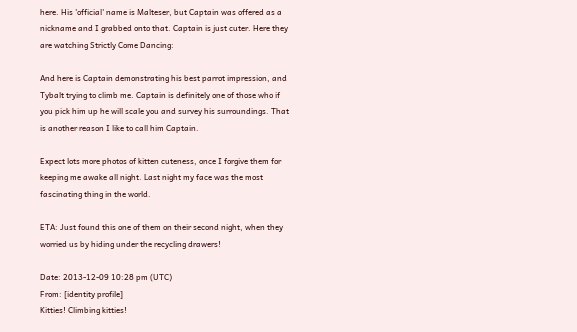here. His 'official' name is Malteser, but Captain was offered as a nickname and I grabbed onto that. Captain is just cuter. Here they are watching Strictly Come Dancing:

And here is Captain demonstrating his best parrot impression, and Tybalt trying to climb me. Captain is definitely one of those who if you pick him up he will scale you and survey his surroundings. That is another reason I like to call him Captain.

Expect lots more photos of kitten cuteness, once I forgive them for keeping me awake all night. Last night my face was the most fascinating thing in the world.

ETA: Just found this one of them on their second night, when they worried us by hiding under the recycling drawers!

Date: 2013-12-09 10:28 pm (UTC)
From: [identity profile]
Kitties! Climbing kitties!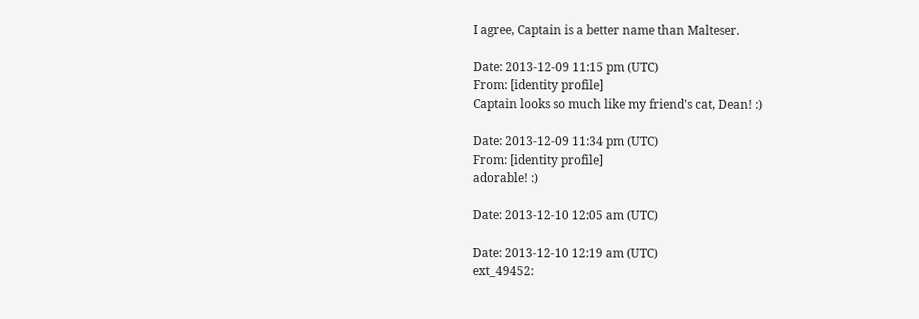I agree, Captain is a better name than Malteser.

Date: 2013-12-09 11:15 pm (UTC)
From: [identity profile]
Captain looks so much like my friend's cat, Dean! :)

Date: 2013-12-09 11:34 pm (UTC)
From: [identity profile]
adorable! :)

Date: 2013-12-10 12:05 am (UTC)

Date: 2013-12-10 12:19 am (UTC)
ext_49452: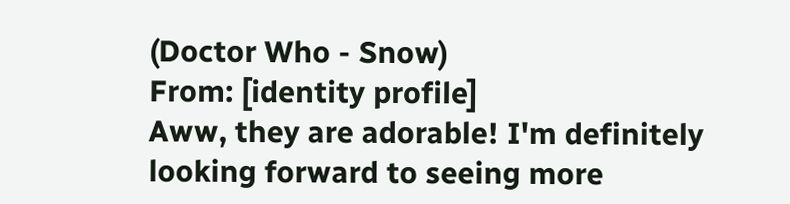(Doctor Who - Snow)
From: [identity profile]
Aww, they are adorable! I'm definitely looking forward to seeing more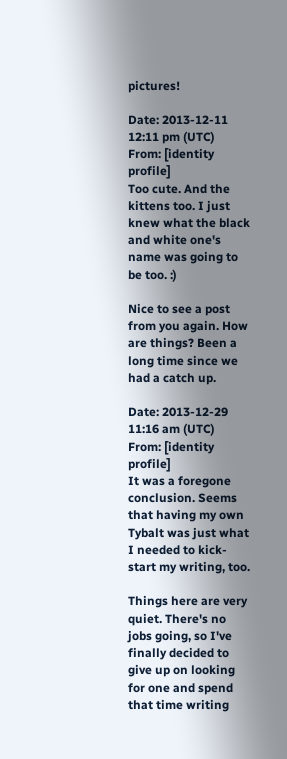pictures!

Date: 2013-12-11 12:11 pm (UTC)
From: [identity profile]
Too cute. And the kittens too. I just knew what the black and white one's name was going to be too. :)

Nice to see a post from you again. How are things? Been a long time since we had a catch up.

Date: 2013-12-29 11:16 am (UTC)
From: [identity profile]
It was a foregone conclusion. Seems that having my own Tybalt was just what I needed to kick-start my writing, too.

Things here are very quiet. There's no jobs going, so I've finally decided to give up on looking for one and spend that time writing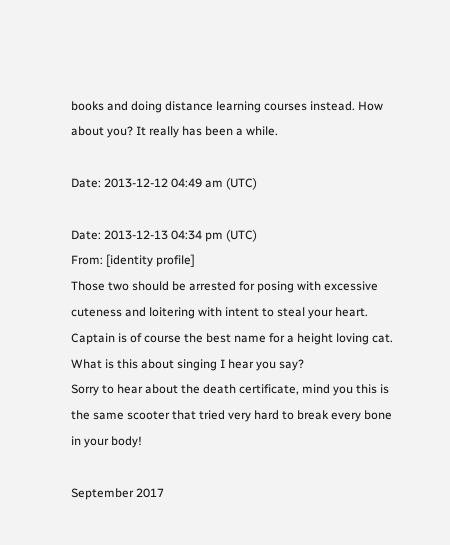books and doing distance learning courses instead. How about you? It really has been a while.

Date: 2013-12-12 04:49 am (UTC)

Date: 2013-12-13 04:34 pm (UTC)
From: [identity profile]
Those two should be arrested for posing with excessive cuteness and loitering with intent to steal your heart.
Captain is of course the best name for a height loving cat.
What is this about singing I hear you say?
Sorry to hear about the death certificate, mind you this is the same scooter that tried very hard to break every bone in your body!

September 2017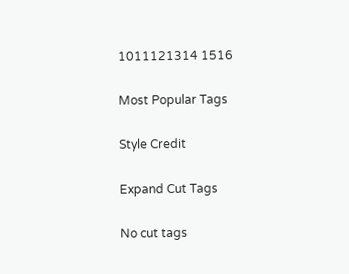1011121314 1516

Most Popular Tags

Style Credit

Expand Cut Tags

No cut tags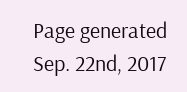Page generated Sep. 22nd, 2017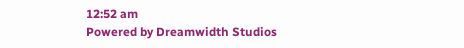12:52 am
Powered by Dreamwidth Studios